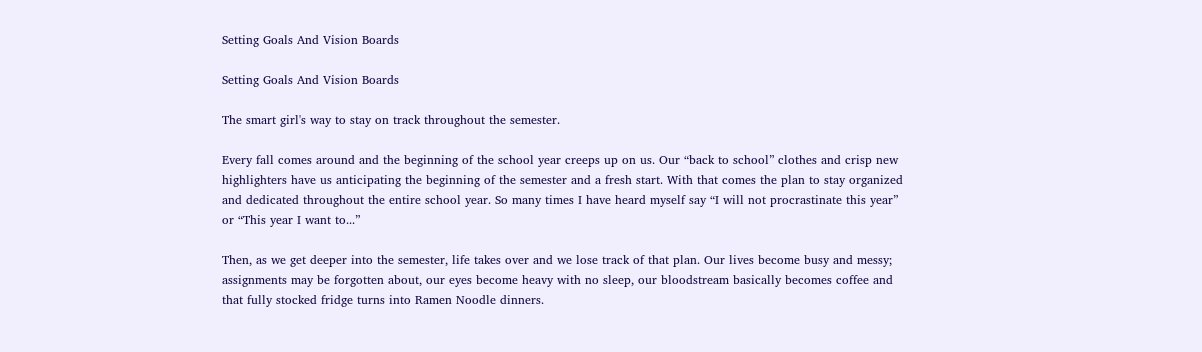Setting Goals And Vision Boards

Setting Goals And Vision Boards

The smart girl's way to stay on track throughout the semester.

Every fall comes around and the beginning of the school year creeps up on us. Our “back to school” clothes and crisp new highlighters have us anticipating the beginning of the semester and a fresh start. With that comes the plan to stay organized and dedicated throughout the entire school year. So many times I have heard myself say “I will not procrastinate this year” or “This year I want to...”

Then, as we get deeper into the semester, life takes over and we lose track of that plan. Our lives become busy and messy; assignments may be forgotten about, our eyes become heavy with no sleep, our bloodstream basically becomes coffee and that fully stocked fridge turns into Ramen Noodle dinners.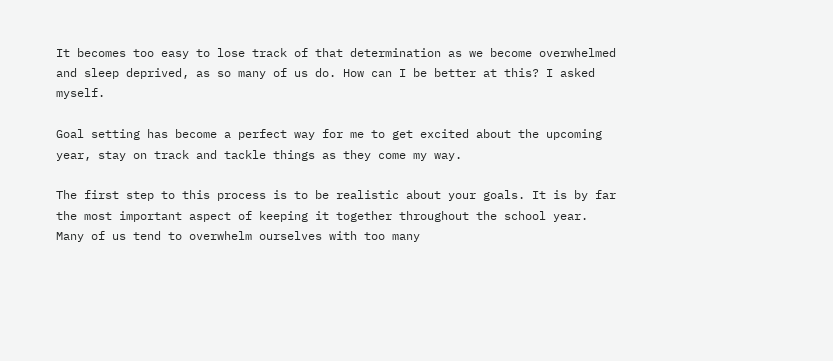It becomes too easy to lose track of that determination as we become overwhelmed and sleep deprived, as so many of us do. How can I be better at this? I asked myself.

Goal setting has become a perfect way for me to get excited about the upcoming year, stay on track and tackle things as they come my way.

The first step to this process is to be realistic about your goals. It is by far the most important aspect of keeping it together throughout the school year. Many of us tend to overwhelm ourselves with too many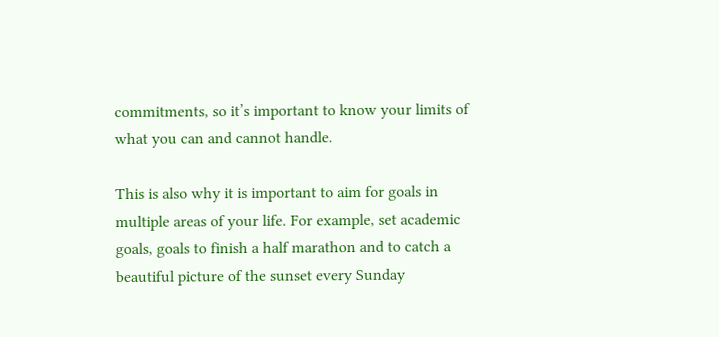commitments, so it’s important to know your limits of what you can and cannot handle.

This is also why it is important to aim for goals in multiple areas of your life. For example, set academic goals, goals to finish a half marathon and to catch a beautiful picture of the sunset every Sunday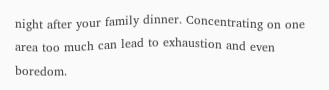night after your family dinner. Concentrating on one area too much can lead to exhaustion and even boredom.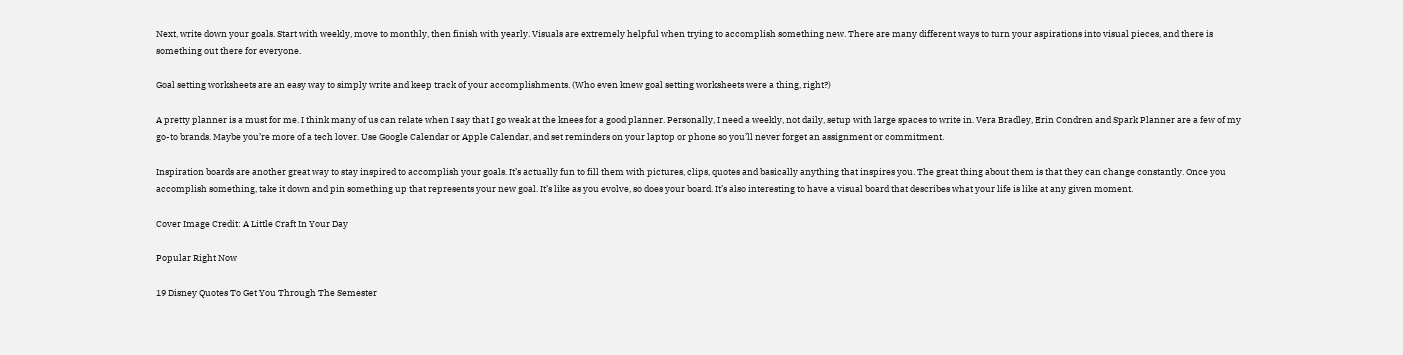Next, write down your goals. Start with weekly, move to monthly, then finish with yearly. Visuals are extremely helpful when trying to accomplish something new. There are many different ways to turn your aspirations into visual pieces, and there is something out there for everyone.

Goal setting worksheets are an easy way to simply write and keep track of your accomplishments. (Who even knew goal setting worksheets were a thing, right?)

A pretty planner is a must for me. I think many of us can relate when I say that I go weak at the knees for a good planner. Personally, I need a weekly, not daily, setup with large spaces to write in. Vera Bradley, Erin Condren and Spark Planner are a few of my go-to brands. Maybe you’re more of a tech lover. Use Google Calendar or Apple Calendar, and set reminders on your laptop or phone so you’ll never forget an assignment or commitment.

Inspiration boards are another great way to stay inspired to accomplish your goals. It’s actually fun to fill them with pictures, clips, quotes and basically anything that inspires you. The great thing about them is that they can change constantly. Once you accomplish something, take it down and pin something up that represents your new goal. It’s like as you evolve, so does your board. It’s also interesting to have a visual board that describes what your life is like at any given moment.

Cover Image Credit: A Little Craft In Your Day

Popular Right Now

19 Disney Quotes To Get You Through The Semester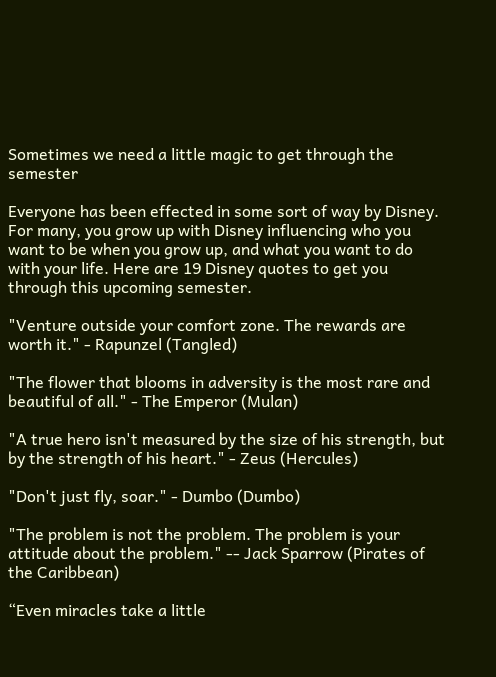Sometimes we need a little magic to get through the semester

Everyone has been effected in some sort of way by Disney. For many, you grow up with Disney influencing who you want to be when you grow up, and what you want to do with your life. Here are 19 Disney quotes to get you through this upcoming semester.

"Venture outside your comfort zone. The rewards are worth it." - Rapunzel (Tangled)

"The flower that blooms in adversity is the most rare and beautiful of all." - The Emperor (Mulan)

"A true hero isn't measured by the size of his strength, but by the strength of his heart." - Zeus (Hercules)

"Don't just fly, soar." - Dumbo (Dumbo)

"The problem is not the problem. The problem is your attitude about the problem." -- Jack Sparrow (Pirates of the Caribbean)

“Even miracles take a little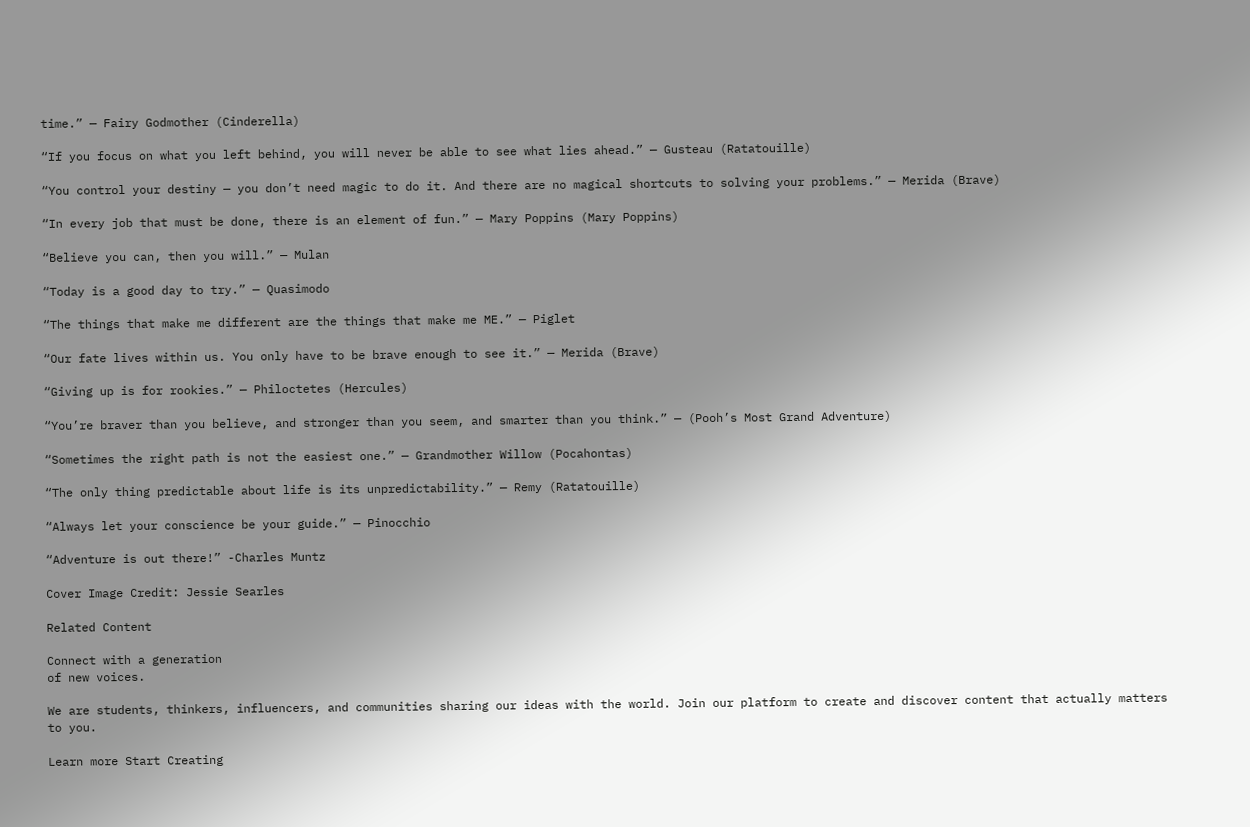time.” — Fairy Godmother (Cinderella)

“If you focus on what you left behind, you will never be able to see what lies ahead.” — Gusteau (Ratatouille)

“You control your destiny — you don’t need magic to do it. And there are no magical shortcuts to solving your problems.” — Merida (Brave)

“In every job that must be done, there is an element of fun.” — Mary Poppins (Mary Poppins)

“Believe you can, then you will.” — Mulan

“Today is a good day to try.” — Quasimodo

“The things that make me different are the things that make me ME.” — Piglet

“Our fate lives within us. You only have to be brave enough to see it.” — Merida (Brave)

“Giving up is for rookies.” — Philoctetes (Hercules)

“You’re braver than you believe, and stronger than you seem, and smarter than you think.” — (Pooh’s Most Grand Adventure)

“Sometimes the right path is not the easiest one.” — Grandmother Willow (Pocahontas)

“The only thing predictable about life is its unpredictability.” — Remy (Ratatouille)

“Always let your conscience be your guide.” — Pinocchio

“Adventure is out there!” -Charles Muntz

Cover Image Credit: Jessie Searles

Related Content

Connect with a generation
of new voices.

We are students, thinkers, influencers, and communities sharing our ideas with the world. Join our platform to create and discover content that actually matters to you.

Learn more Start Creating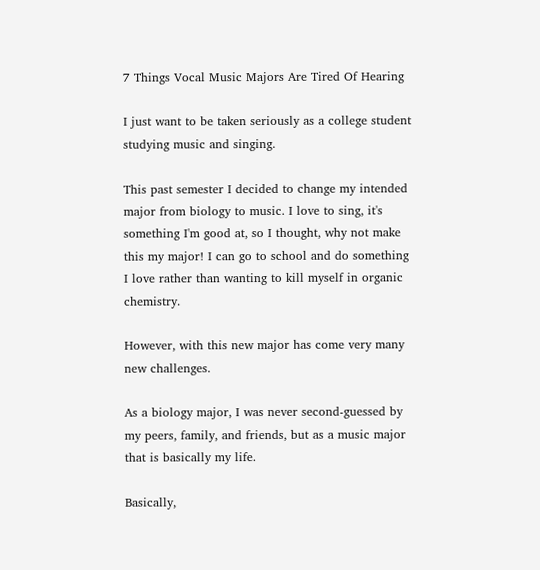7 Things Vocal Music Majors Are Tired Of Hearing

I just want to be taken seriously as a college student studying music and singing.

This past semester I decided to change my intended major from biology to music. I love to sing, it's something I'm good at, so I thought, why not make this my major! I can go to school and do something I love rather than wanting to kill myself in organic chemistry.

However, with this new major has come very many new challenges.

As a biology major, I was never second-guessed by my peers, family, and friends, but as a music major that is basically my life.

Basically,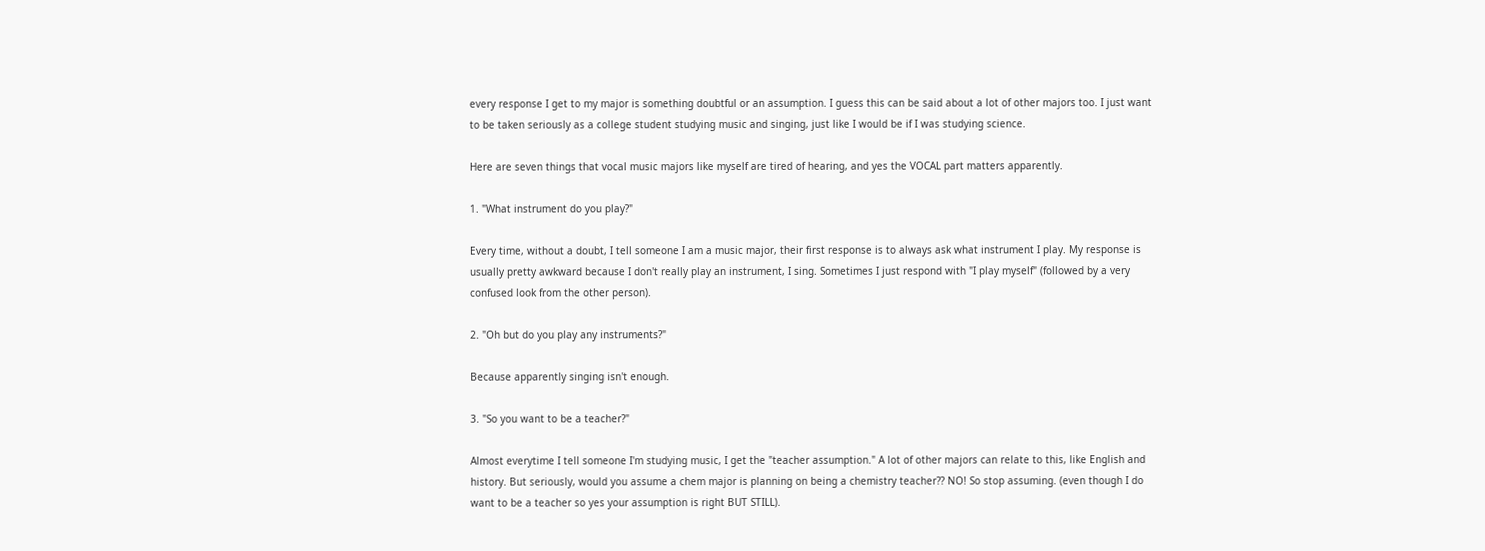every response I get to my major is something doubtful or an assumption. I guess this can be said about a lot of other majors too. I just want to be taken seriously as a college student studying music and singing, just like I would be if I was studying science.

Here are seven things that vocal music majors like myself are tired of hearing, and yes the VOCAL part matters apparently.

1. "What instrument do you play?"

Every time, without a doubt, I tell someone I am a music major, their first response is to always ask what instrument I play. My response is usually pretty awkward because I don't really play an instrument, I sing. Sometimes I just respond with "I play myself" (followed by a very confused look from the other person).

2. "Oh but do you play any instruments?"

Because apparently singing isn't enough.

3. "So you want to be a teacher?"

Almost everytime I tell someone I'm studying music, I get the "teacher assumption." A lot of other majors can relate to this, like English and history. But seriously, would you assume a chem major is planning on being a chemistry teacher?? NO! So stop assuming. (even though I do want to be a teacher so yes your assumption is right BUT STILL).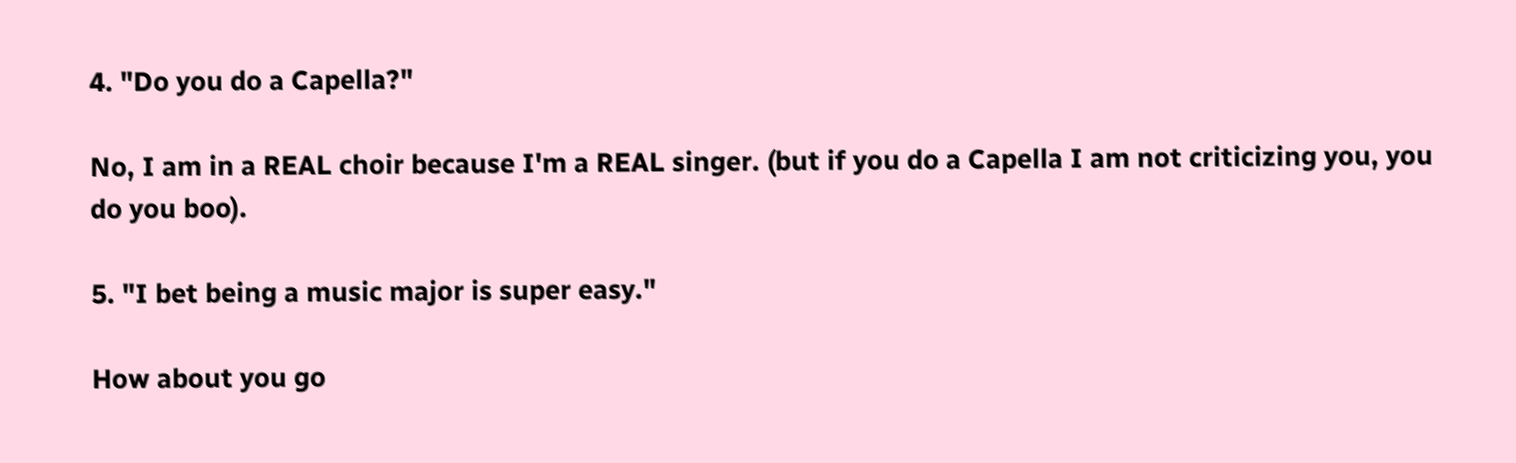4. "Do you do a Capella?"

No, I am in a REAL choir because I'm a REAL singer. (but if you do a Capella I am not criticizing you, you do you boo).

5. "I bet being a music major is super easy."

How about you go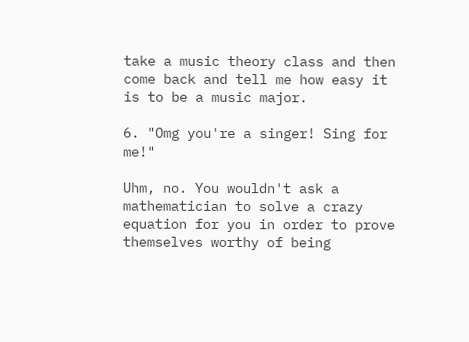take a music theory class and then come back and tell me how easy it is to be a music major.

6. "Omg you're a singer! Sing for me!"

Uhm, no. You wouldn't ask a mathematician to solve a crazy equation for you in order to prove themselves worthy of being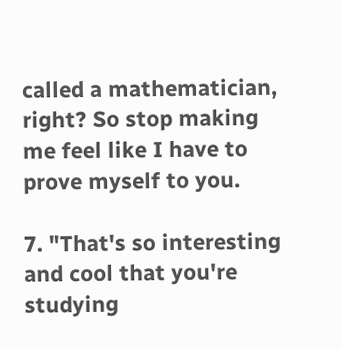called a mathematician, right? So stop making me feel like I have to prove myself to you.

7. "That's so interesting and cool that you're studying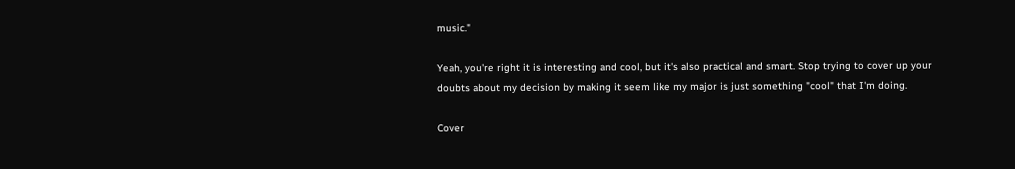music."

Yeah, you're right it is interesting and cool, but it's also practical and smart. Stop trying to cover up your doubts about my decision by making it seem like my major is just something "cool" that I'm doing.

Cover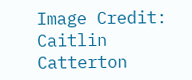Image Credit: Caitlin Catterton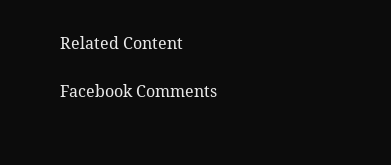Related Content

Facebook Comments